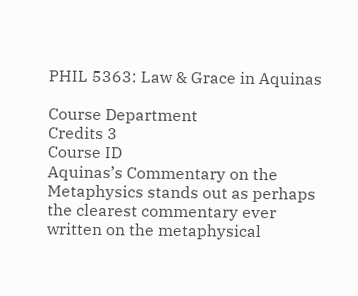PHIL 5363: Law & Grace in Aquinas

Course Department
Credits 3
Course ID
Aquinas’s Commentary on the Metaphysics stands out as perhaps the clearest commentary ever written on the metaphysical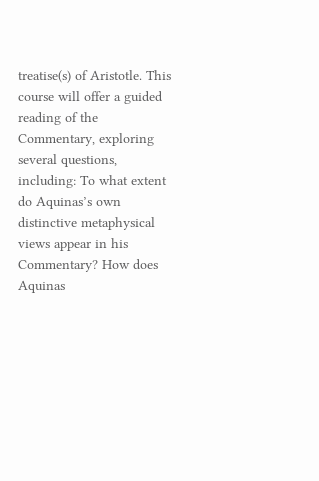treatise(s) of Aristotle. This course will offer a guided reading of the Commentary, exploring several questions, including: To what extent do Aquinas’s own distinctive metaphysical views appear in his Commentary? How does Aquinas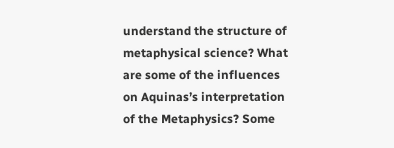understand the structure of metaphysical science? What are some of the influences on Aquinas’s interpretation of the Metaphysics? Some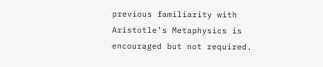previous familiarity with Aristotle’s Metaphysics is encouraged but not required.